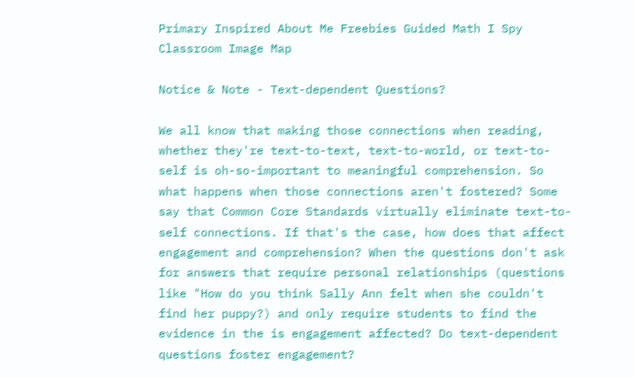Primary Inspired About Me Freebies Guided Math I Spy Classroom Image Map

Notice & Note - Text-dependent Questions?

We all know that making those connections when reading, whether they're text-to-text, text-to-world, or text-to-self is oh-so-important to meaningful comprehension. So what happens when those connections aren't fostered? Some say that Common Core Standards virtually eliminate text-to-self connections. If that's the case, how does that affect engagement and comprehension? When the questions don't ask for answers that require personal relationships (questions like "How do you think Sally Ann felt when she couldn't find her puppy?) and only require students to find the evidence in the is engagement affected? Do text-dependent questions foster engagement?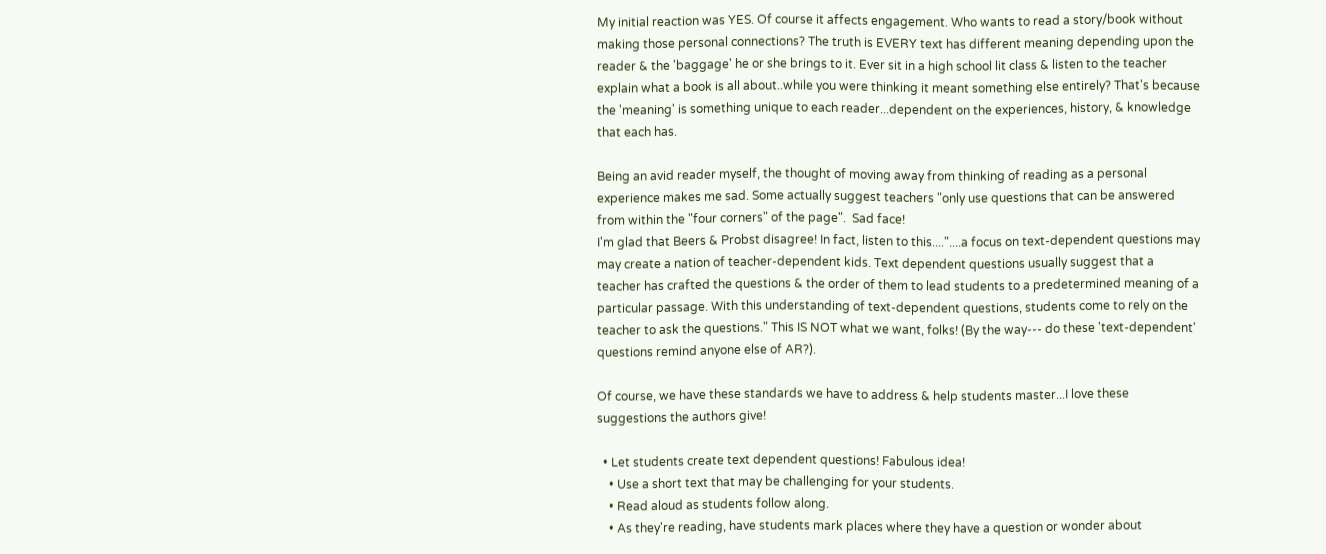My initial reaction was YES. Of course it affects engagement. Who wants to read a story/book without making those personal connections? The truth is EVERY text has different meaning depending upon the reader & the 'baggage' he or she brings to it. Ever sit in a high school lit class & listen to the teacher explain what a book is all about..while you were thinking it meant something else entirely? That's because the 'meaning' is something unique to each reader...dependent on the experiences, history, & knowledge that each has.

Being an avid reader myself, the thought of moving away from thinking of reading as a personal experience makes me sad. Some actually suggest teachers "only use questions that can be answered from within the "four corners" of the page".  Sad face!
I'm glad that Beers & Probst disagree! In fact, listen to this...."....a focus on text-dependent questions may may create a nation of teacher-dependent kids. Text dependent questions usually suggest that a teacher has crafted the questions & the order of them to lead students to a predetermined meaning of a particular passage. With this understanding of text-dependent questions, students come to rely on the teacher to ask the questions." This IS NOT what we want, folks! (By the way--- do these 'text-dependent' questions remind anyone else of AR?).

Of course, we have these standards we have to address & help students master...I love these suggestions the authors give!

  • Let students create text dependent questions! Fabulous idea!
    • Use a short text that may be challenging for your students.
    • Read aloud as students follow along.
    • As they're reading, have students mark places where they have a question or wonder about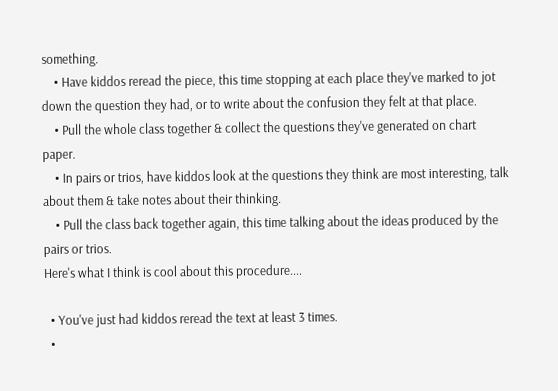something.
    • Have kiddos reread the piece, this time stopping at each place they've marked to jot down the question they had, or to write about the confusion they felt at that place.
    • Pull the whole class together & collect the questions they've generated on chart paper.
    • In pairs or trios, have kiddos look at the questions they think are most interesting, talk about them & take notes about their thinking.
    • Pull the class back together again, this time talking about the ideas produced by the pairs or trios.
Here's what I think is cool about this procedure....

  • You've just had kiddos reread the text at least 3 times.
  •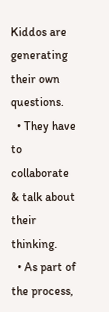Kiddos are generating their own questions.
  • They have to collaborate & talk about their thinking.
  • As part of the process,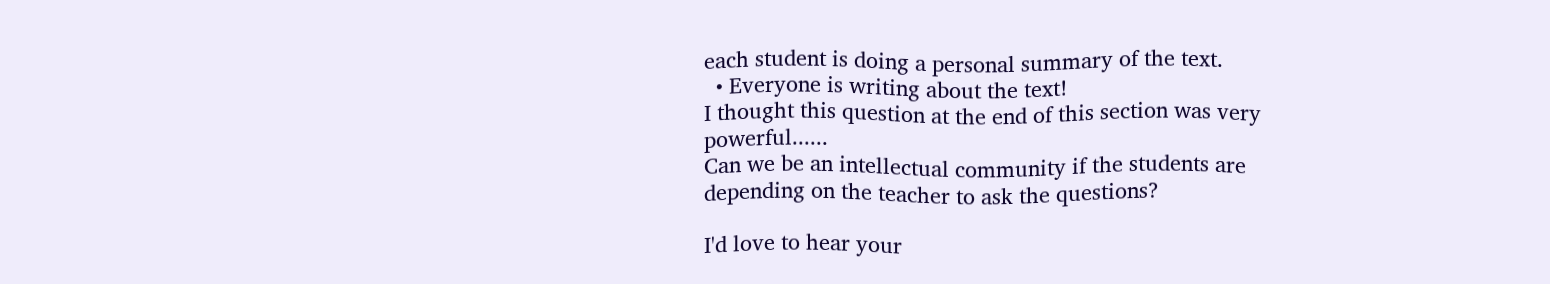each student is doing a personal summary of the text.
  • Everyone is writing about the text!
I thought this question at the end of this section was very powerful......
Can we be an intellectual community if the students are depending on the teacher to ask the questions?

I'd love to hear your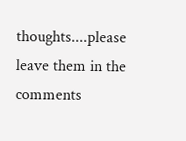thoughts....please leave them in the comments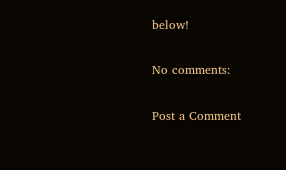below!

No comments:

Post a Comment